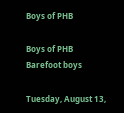Boys of PHB

Boys of PHB
Barefoot boys

Tuesday, August 13,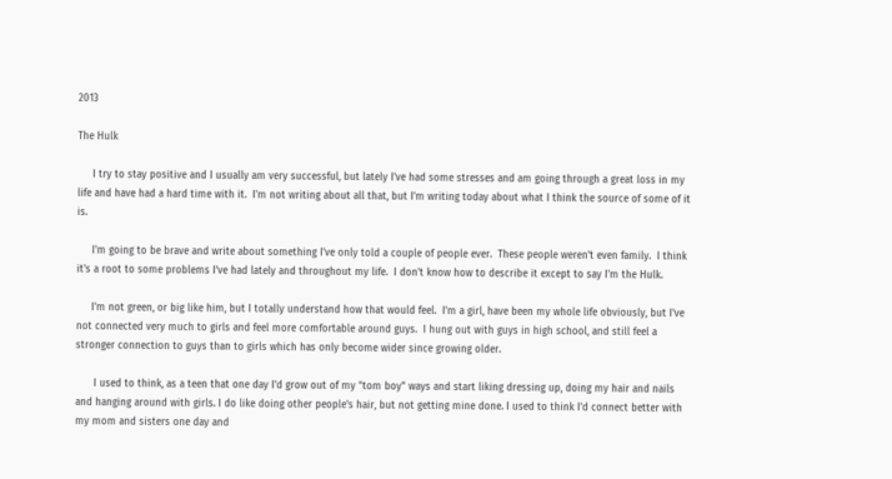2013

The Hulk

     I try to stay positive and I usually am very successful, but lately I've had some stresses and am going through a great loss in my life and have had a hard time with it.  I'm not writing about all that, but I'm writing today about what I think the source of some of it is.

     I'm going to be brave and write about something I've only told a couple of people ever.  These people weren't even family.  I think it's a root to some problems I've had lately and throughout my life.  I don't know how to describe it except to say I'm the Hulk.

     I'm not green, or big like him, but I totally understand how that would feel.  I'm a girl, have been my whole life obviously, but I've not connected very much to girls and feel more comfortable around guys.  I hung out with guys in high school, and still feel a stronger connection to guys than to girls which has only become wider since growing older.

      I used to think, as a teen that one day I'd grow out of my "tom boy" ways and start liking dressing up, doing my hair and nails and hanging around with girls. I do like doing other people's hair, but not getting mine done. I used to think I'd connect better with my mom and sisters one day and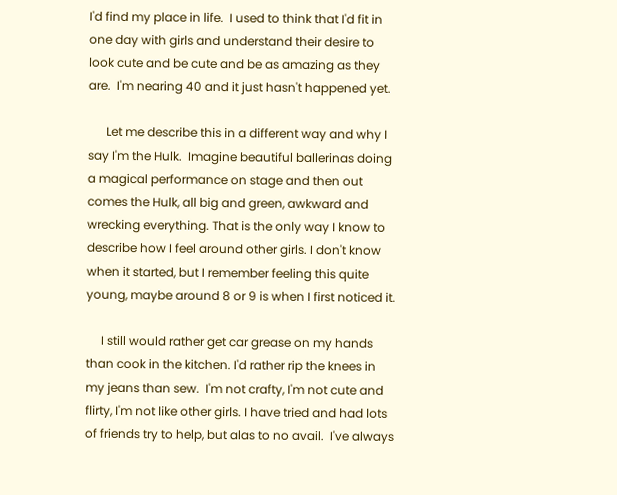I'd find my place in life.  I used to think that I'd fit in one day with girls and understand their desire to look cute and be cute and be as amazing as they are.  I'm nearing 40 and it just hasn't happened yet.

      Let me describe this in a different way and why I say I'm the Hulk.  Imagine beautiful ballerinas doing a magical performance on stage and then out comes the Hulk, all big and green, awkward and wrecking everything. That is the only way I know to describe how I feel around other girls. I don't know when it started, but I remember feeling this quite young, maybe around 8 or 9 is when I first noticed it.

     I still would rather get car grease on my hands than cook in the kitchen. I'd rather rip the knees in my jeans than sew.  I'm not crafty, I'm not cute and flirty, I'm not like other girls. I have tried and had lots of friends try to help, but alas to no avail.  I've always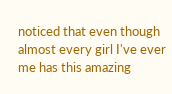noticed that even though almost every girl I've ever me has this amazing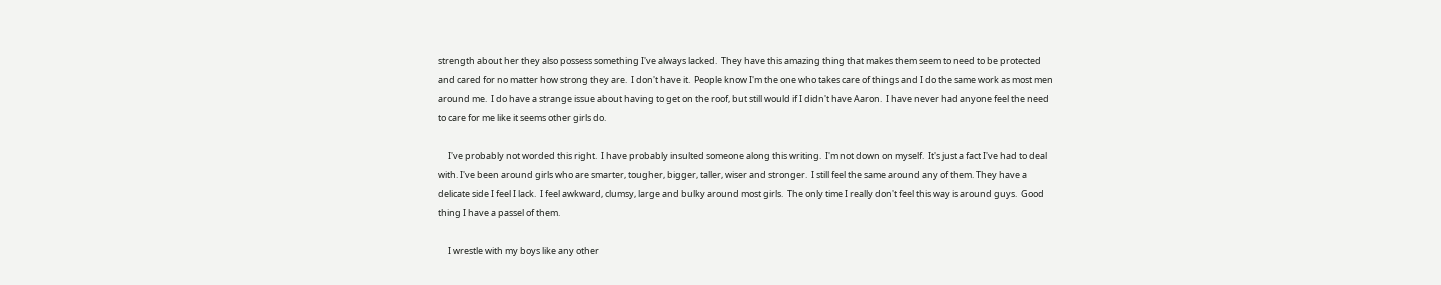strength about her they also possess something I've always lacked.  They have this amazing thing that makes them seem to need to be protected and cared for no matter how strong they are.  I don't have it.  People know I'm the one who takes care of things and I do the same work as most men around me.  I do have a strange issue about having to get on the roof, but still would if I didn't have Aaron.  I have never had anyone feel the need to care for me like it seems other girls do.

     I've probably not worded this right.  I have probably insulted someone along this writing.  I'm not down on myself.  It's just a fact I've had to deal with. I've been around girls who are smarter, tougher, bigger, taller, wiser and stronger.  I still feel the same around any of them. They have a delicate side I feel I lack.  I feel awkward, clumsy, large and bulky around most girls.  The only time I really don't feel this way is around guys.  Good thing I have a passel of them.

     I wrestle with my boys like any other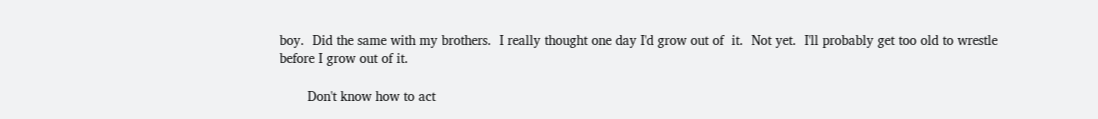boy.  Did the same with my brothers.  I really thought one day I'd grow out of  it.  Not yet.  I'll probably get too old to wrestle before I grow out of it.

       Don't know how to act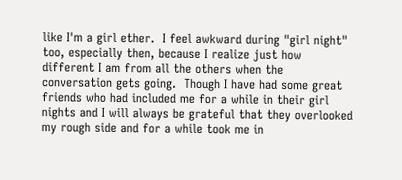like I'm a girl ether.  I feel awkward during "girl night" too, especially then, because I realize just how different I am from all the others when the conversation gets going.  Though I have had some great friends who had included me for a while in their girl nights and I will always be grateful that they overlooked my rough side and for a while took me in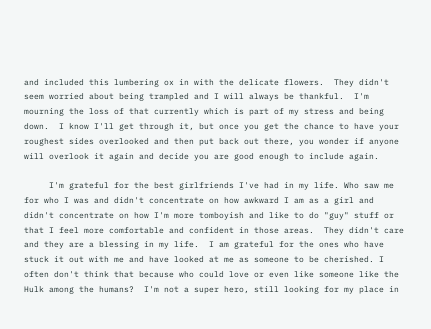and included this lumbering ox in with the delicate flowers.  They didn't seem worried about being trampled and I will always be thankful.  I'm mourning the loss of that currently which is part of my stress and being down.  I know I'll get through it, but once you get the chance to have your roughest sides overlooked and then put back out there, you wonder if anyone will overlook it again and decide you are good enough to include again.

     I'm grateful for the best girlfriends I've had in my life. Who saw me for who I was and didn't concentrate on how awkward I am as a girl and didn't concentrate on how I'm more tomboyish and like to do "guy" stuff or that I feel more comfortable and confident in those areas.  They didn't care and they are a blessing in my life.  I am grateful for the ones who have stuck it out with me and have looked at me as someone to be cherished. I often don't think that because who could love or even like someone like the Hulk among the humans?  I'm not a super hero, still looking for my place in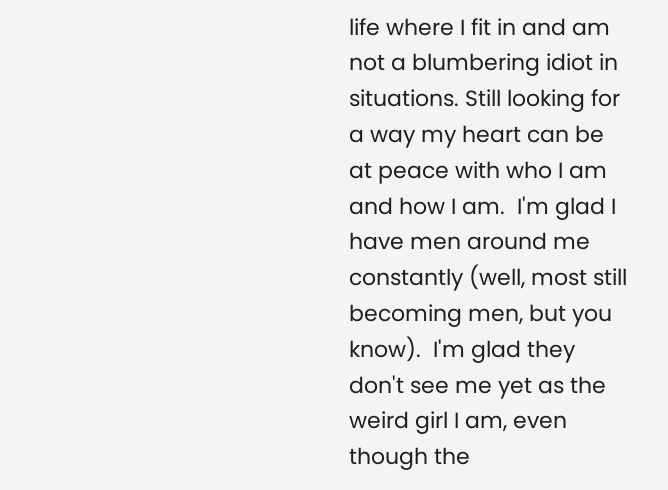life where I fit in and am not a blumbering idiot in situations. Still looking for a way my heart can be at peace with who I am and how I am.  I'm glad I have men around me constantly (well, most still becoming men, but you know).  I'm glad they don't see me yet as the weird girl I am, even though the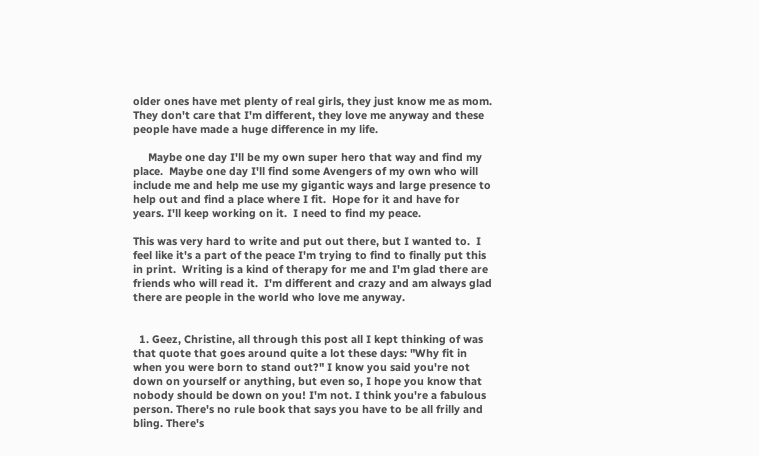older ones have met plenty of real girls, they just know me as mom.  They don't care that I'm different, they love me anyway and these people have made a huge difference in my life.

     Maybe one day I'll be my own super hero that way and find my place.  Maybe one day I'll find some Avengers of my own who will include me and help me use my gigantic ways and large presence to help out and find a place where I fit.  Hope for it and have for years. I'll keep working on it.  I need to find my peace.

This was very hard to write and put out there, but I wanted to.  I feel like it's a part of the peace I'm trying to find to finally put this in print.  Writing is a kind of therapy for me and I'm glad there are friends who will read it.  I'm different and crazy and am always glad there are people in the world who love me anyway.


  1. Geez, Christine, all through this post all I kept thinking of was that quote that goes around quite a lot these days: "Why fit in when you were born to stand out?" I know you said you're not down on yourself or anything, but even so, I hope you know that nobody should be down on you! I'm not. I think you're a fabulous person. There's no rule book that says you have to be all frilly and bling. There's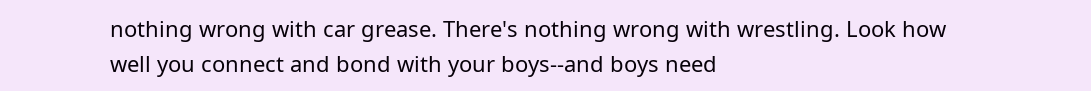nothing wrong with car grease. There's nothing wrong with wrestling. Look how well you connect and bond with your boys--and boys need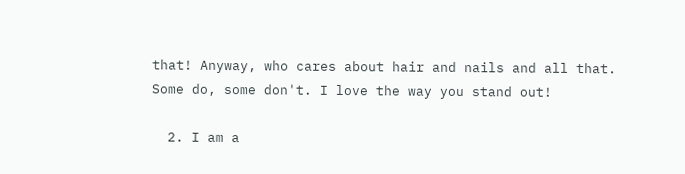that! Anyway, who cares about hair and nails and all that. Some do, some don't. I love the way you stand out!

  2. I am a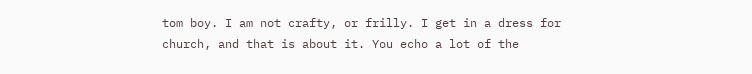tom boy. I am not crafty, or frilly. I get in a dress for church, and that is about it. You echo a lot of the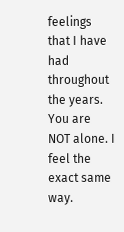feelings that I have had throughout the years. You are NOT alone. I feel the exact same way.